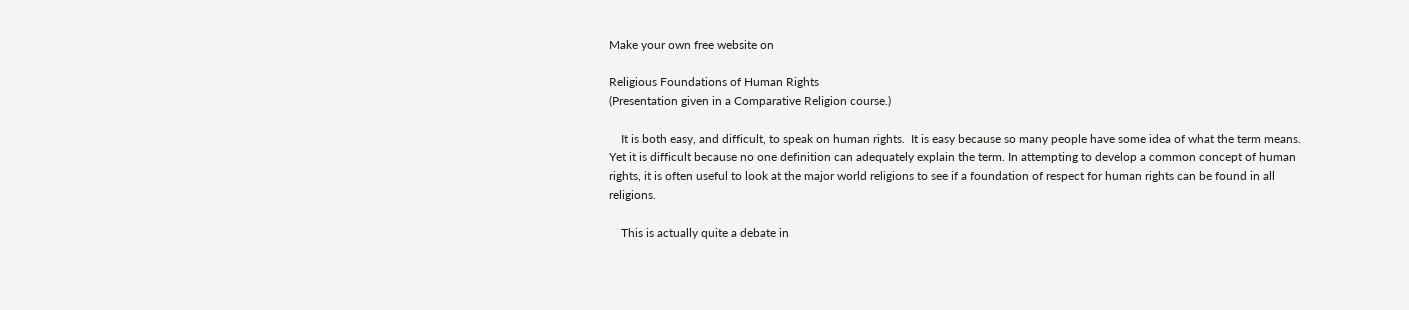Make your own free website on

Religious Foundations of Human Rights
(Presentation given in a Comparative Religion course.)

    It is both easy, and difficult, to speak on human rights.  It is easy because so many people have some idea of what the term means. Yet it is difficult because no one definition can adequately explain the term. In attempting to develop a common concept of human rights, it is often useful to look at the major world religions to see if a foundation of respect for human rights can be found in all religions.

    This is actually quite a debate in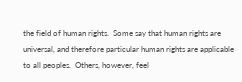the field of human rights.  Some say that human rights are universal, and therefore particular human rights are applicable to all peoples.  Others, however, feel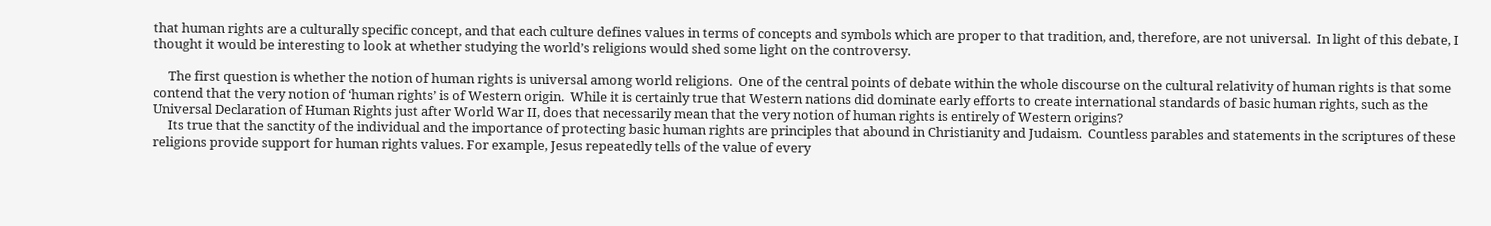that human rights are a culturally specific concept, and that each culture defines values in terms of concepts and symbols which are proper to that tradition, and, therefore, are not universal.  In light of this debate, I thought it would be interesting to look at whether studying the world’s religions would shed some light on the controversy.

     The first question is whether the notion of human rights is universal among world religions.  One of the central points of debate within the whole discourse on the cultural relativity of human rights is that some contend that the very notion of ‘human rights’ is of Western origin.  While it is certainly true that Western nations did dominate early efforts to create international standards of basic human rights, such as the Universal Declaration of Human Rights just after World War II, does that necessarily mean that the very notion of human rights is entirely of Western origins?
     Its true that the sanctity of the individual and the importance of protecting basic human rights are principles that abound in Christianity and Judaism.  Countless parables and statements in the scriptures of these religions provide support for human rights values. For example, Jesus repeatedly tells of the value of every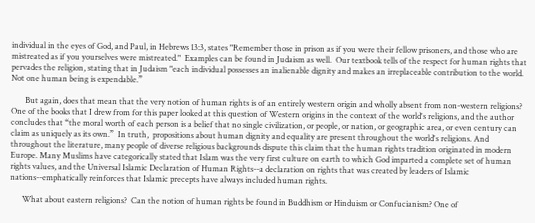individual in the eyes of God, and Paul, in Hebrews 13:3, states "Remember those in prison as if you were their fellow prisoners, and those who are mistreated as if you yourselves were mistreated."  Examples can be found in Judaism as well.  Our textbook tells of the respect for human rights that pervades the religion, stating that in Judaism "each individual possesses an inalienable dignity and makes an irreplaceable contribution to the world. Not one human being is expendable.”

       But again, does that mean that the very notion of human rights is of an entirely western origin and wholly absent from non-western religions? One of the books that I drew from for this paper looked at this question of Western origins in the context of the world's religions, and the author concludes that “the moral worth of each person is a belief that no single civilization, or people, or nation, or geographic area, or even century can claim as uniquely as its own.”  In truth,  propositions about human dignity and equality are present throughout the world's religions. And throughout the literature, many people of diverse religious backgrounds dispute this claim that the human rights tradition originated in modern Europe. Many Muslims have categorically stated that Islam was the very first culture on earth to which God imparted a complete set of human rights values, and the Universal Islamic Declaration of Human Rights--a declaration on rights that was created by leaders of Islamic nations--emphatically reinforces that Islamic precepts have always included human rights.

      What about eastern religions?  Can the notion of human rights be found in Buddhism or Hinduism or Confucianism? One of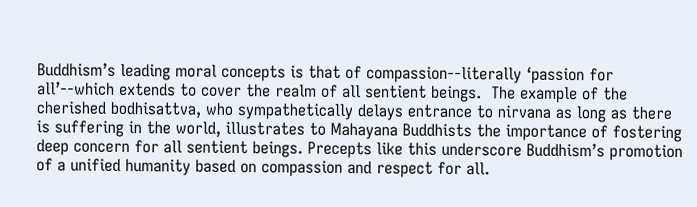Buddhism’s leading moral concepts is that of compassion--literally ‘passion for all’--which extends to cover the realm of all sentient beings.  The example of the cherished bodhisattva, who sympathetically delays entrance to nirvana as long as there is suffering in the world, illustrates to Mahayana Buddhists the importance of fostering deep concern for all sentient beings. Precepts like this underscore Buddhism’s promotion of a unified humanity based on compassion and respect for all.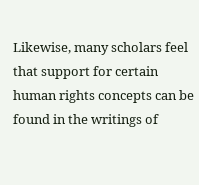Likewise, many scholars feel that support for certain human rights concepts can be found in the writings of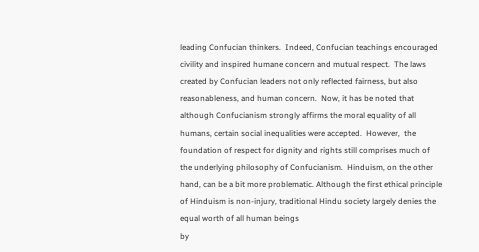leading Confucian thinkers.  Indeed, Confucian teachings encouraged civility and inspired humane concern and mutual respect.  The laws created by Confucian leaders not only reflected fairness, but also reasonableness, and human concern.  Now, it has be noted that although Confucianism strongly affirms the moral equality of all humans, certain social inequalities were accepted.  However,  the foundation of respect for dignity and rights still comprises much of the underlying philosophy of Confucianism.  Hinduism, on the other hand, can be a bit more problematic. Although the first ethical principle of Hinduism is non-injury, traditional Hindu society largely denies the equal worth of all human beings
by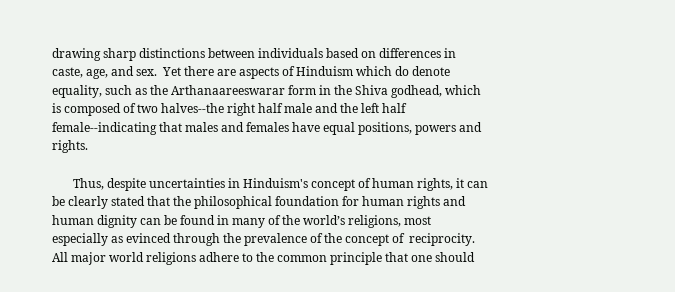drawing sharp distinctions between individuals based on differences in caste, age, and sex.  Yet there are aspects of Hinduism which do denote equality, such as the Arthanaareeswarar form in the Shiva godhead, which is composed of two halves--the right half male and the left half female--indicating that males and females have equal positions, powers and rights.

       Thus, despite uncertainties in Hinduism's concept of human rights, it can be clearly stated that the philosophical foundation for human rights and human dignity can be found in many of the world’s religions, most especially as evinced through the prevalence of the concept of  reciprocity.  All major world religions adhere to the common principle that one should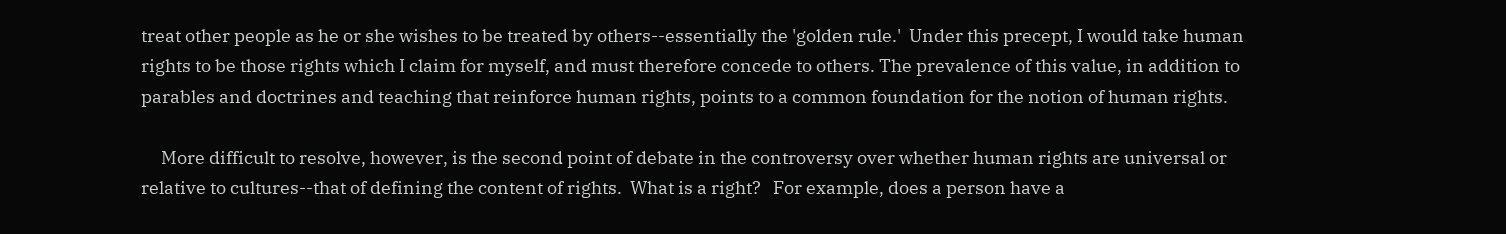treat other people as he or she wishes to be treated by others--essentially the 'golden rule.'  Under this precept, I would take human rights to be those rights which I claim for myself, and must therefore concede to others. The prevalence of this value, in addition to parables and doctrines and teaching that reinforce human rights, points to a common foundation for the notion of human rights.

     More difficult to resolve, however, is the second point of debate in the controversy over whether human rights are universal or relative to cultures--that of defining the content of rights.  What is a right?   For example, does a person have a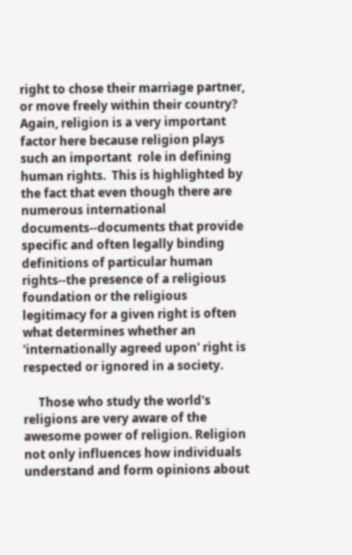right to chose their marriage partner, or move freely within their country?  Again, religion is a very important factor here because religion plays such an important  role in defining human rights.  This is highlighted by the fact that even though there are numerous international documents--documents that provide specific and often legally binding definitions of particular human rights--the presence of a religious foundation or the religious legitimacy for a given right is often what determines whether an 'internationally agreed upon' right is respected or ignored in a society.

     Those who study the world's religions are very aware of the awesome power of religion. Religion not only influences how individuals understand and form opinions about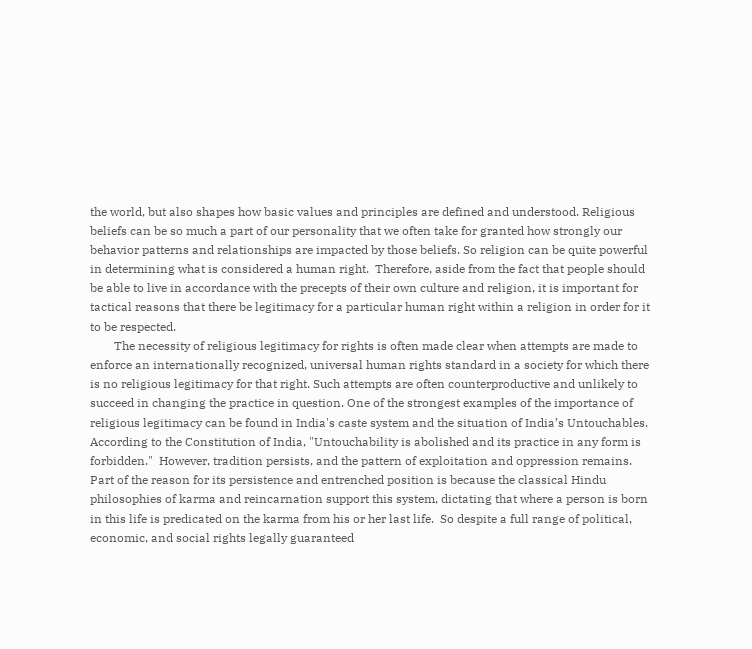the world, but also shapes how basic values and principles are defined and understood. Religious beliefs can be so much a part of our personality that we often take for granted how strongly our behavior patterns and relationships are impacted by those beliefs. So religion can be quite powerful in determining what is considered a human right.  Therefore, aside from the fact that people should be able to live in accordance with the precepts of their own culture and religion, it is important for tactical reasons that there be legitimacy for a particular human right within a religion in order for it to be respected.
        The necessity of religious legitimacy for rights is often made clear when attempts are made to enforce an internationally recognized, universal human rights standard in a society for which there is no religious legitimacy for that right. Such attempts are often counterproductive and unlikely to succeed in changing the practice in question. One of the strongest examples of the importance of religious legitimacy can be found in India's caste system and the situation of India’s Untouchables. According to the Constitution of India, "Untouchability is abolished and its practice in any form is forbidden."  However, tradition persists, and the pattern of exploitation and oppression remains. Part of the reason for its persistence and entrenched position is because the classical Hindu philosophies of karma and reincarnation support this system, dictating that where a person is born in this life is predicated on the karma from his or her last life.  So despite a full range of political, economic, and social rights legally guaranteed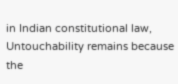in Indian constitutional law, Untouchability remains because the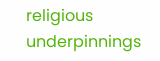religious underpinnings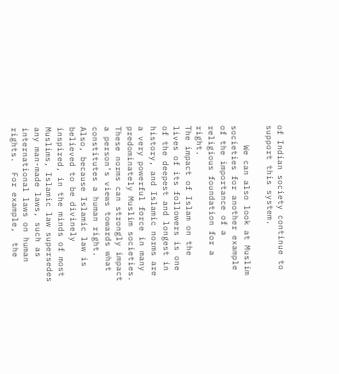of Indian society continue to support this system.

    We can also look at Muslim societies for another example of the importance of a religious foundation for a right.
The impact of Islam on the lives of its followers is one of the deepest and longest in history, and Islamic norms are a very powerful force in many predominately Muslim societies.  These norms can strongly impact a person’s views towards what constitutes a human right.  Also, because Islamic law is believed to be divinely inspired, in the minds of most Muslims, Islamic law supersedes any man-made laws, such as international laws on human rights.  For example,  the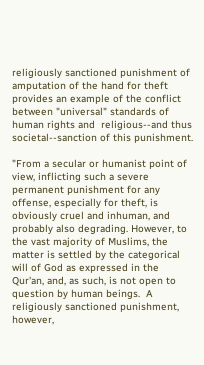religiously sanctioned punishment of amputation of the hand for theft provides an example of the conflict between "universal" standards of human rights and  religious--and thus societal--sanction of this punishment.

"From a secular or humanist point of view, inflicting such a severe permanent punishment for any offense, especially for theft, is obviously cruel and inhuman, and probably also degrading. However, to the vast majority of Muslims, the matter is settled by the categorical will of God as expressed in the Qur'an, and, as such, is not open to question by human beings.  A religiously sanctioned punishment, however,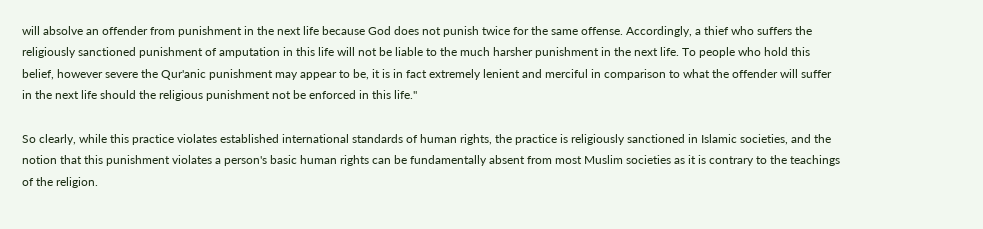will absolve an offender from punishment in the next life because God does not punish twice for the same offense. Accordingly, a thief who suffers the religiously sanctioned punishment of amputation in this life will not be liable to the much harsher punishment in the next life. To people who hold this belief, however severe the Qur'anic punishment may appear to be, it is in fact extremely lenient and merciful in comparison to what the offender will suffer in the next life should the religious punishment not be enforced in this life."

So clearly, while this practice violates established international standards of human rights, the practice is religiously sanctioned in Islamic societies, and the notion that this punishment violates a person's basic human rights can be fundamentally absent from most Muslim societies as it is contrary to the teachings of the religion.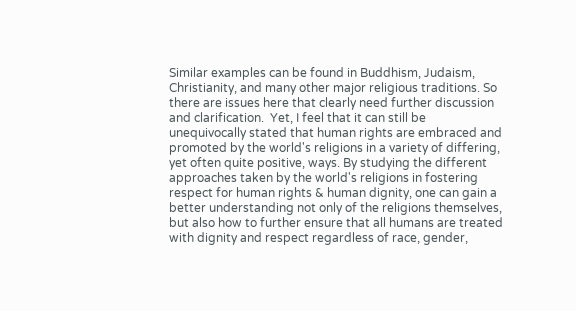Similar examples can be found in Buddhism, Judaism, Christianity, and many other major religious traditions. So there are issues here that clearly need further discussion and clarification.  Yet, I feel that it can still be unequivocally stated that human rights are embraced and promoted by the world's religions in a variety of differing, yet often quite positive, ways. By studying the different approaches taken by the world's religions in fostering respect for human rights & human dignity, one can gain a better understanding not only of the religions themselves, but also how to further ensure that all humans are treated with dignity and respect regardless of race, gender,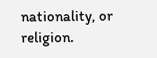nationality, or religion.